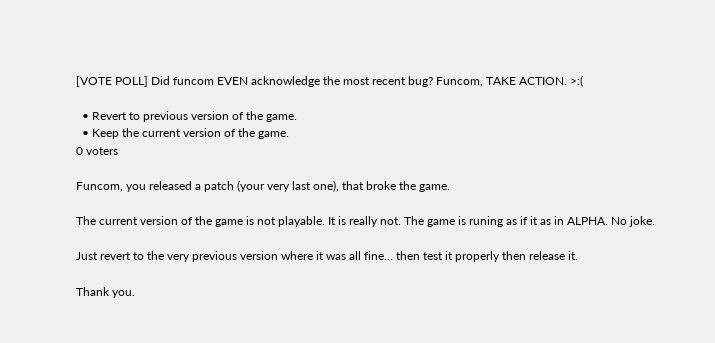[VOTE POLL] Did funcom EVEN acknowledge the most recent bug? Funcom, TAKE ACTION. >:(

  • Revert to previous version of the game.
  • Keep the current version of the game.
0 voters

Funcom, you released a patch (your very last one), that broke the game.

The current version of the game is not playable. It is really not. The game is runing as if it as in ALPHA. No joke.

Just revert to the very previous version where it was all fine… then test it properly then release it.

Thank you.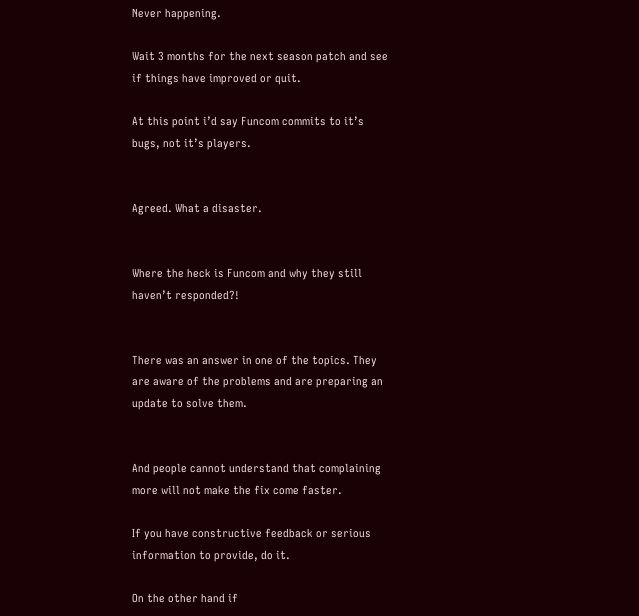Never happening.

Wait 3 months for the next season patch and see if things have improved or quit.

At this point i’d say Funcom commits to it’s bugs, not it’s players.


Agreed. What a disaster.


Where the heck is Funcom and why they still haven’t responded?!


There was an answer in one of the topics. They are aware of the problems and are preparing an update to solve them.


And people cannot understand that complaining more will not make the fix come faster.

If you have constructive feedback or serious information to provide, do it.

On the other hand if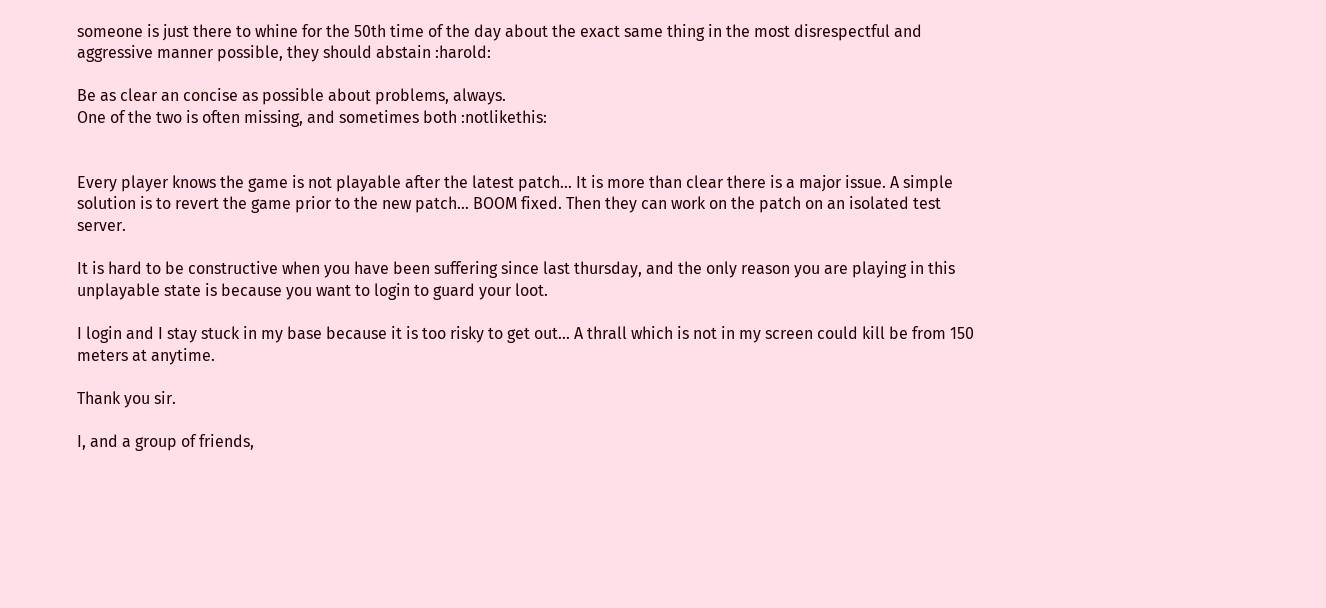someone is just there to whine for the 50th time of the day about the exact same thing in the most disrespectful and aggressive manner possible, they should abstain :harold:

Be as clear an concise as possible about problems, always.
One of the two is often missing, and sometimes both :notlikethis:


Every player knows the game is not playable after the latest patch… It is more than clear there is a major issue. A simple solution is to revert the game prior to the new patch… BOOM fixed. Then they can work on the patch on an isolated test server.

It is hard to be constructive when you have been suffering since last thursday, and the only reason you are playing in this unplayable state is because you want to login to guard your loot.

I login and I stay stuck in my base because it is too risky to get out… A thrall which is not in my screen could kill be from 150 meters at anytime.

Thank you sir.

I, and a group of friends,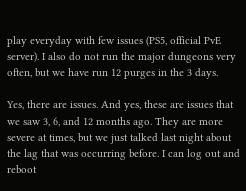play everyday with few issues (PS5, official PvE server). I also do not run the major dungeons very often, but we have run 12 purges in the 3 days.

Yes, there are issues. And yes, these are issues that we saw 3, 6, and 12 months ago. They are more severe at times, but we just talked last night about the lag that was occurring before. I can log out and reboot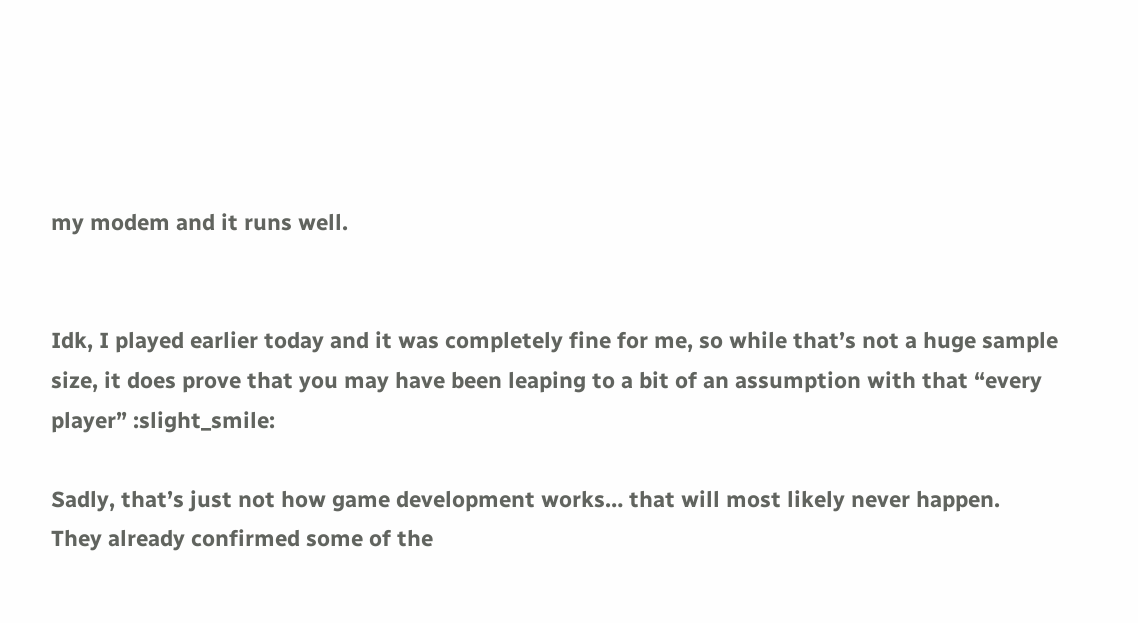my modem and it runs well.


Idk, I played earlier today and it was completely fine for me, so while that’s not a huge sample size, it does prove that you may have been leaping to a bit of an assumption with that “every player” :slight_smile:

Sadly, that’s just not how game development works… that will most likely never happen.
They already confirmed some of the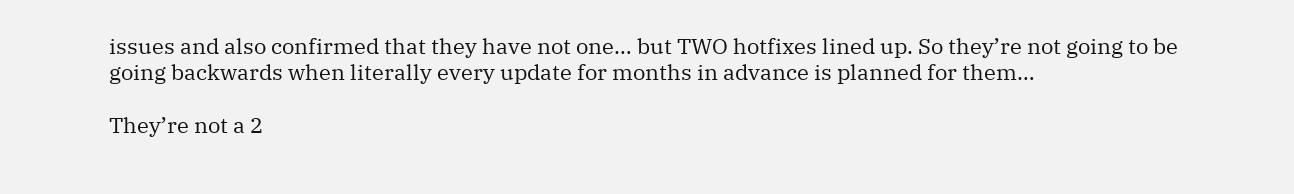issues and also confirmed that they have not one… but TWO hotfixes lined up. So they’re not going to be going backwards when literally every update for months in advance is planned for them…

They’re not a 2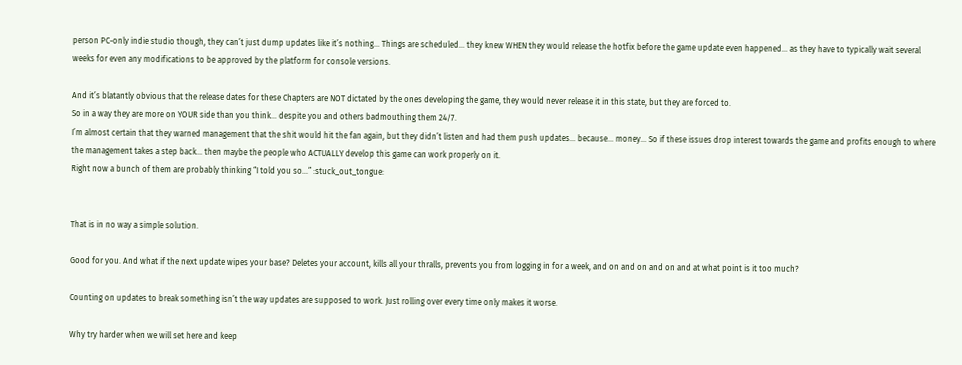person PC-only indie studio though, they can’t just dump updates like it’s nothing… Things are scheduled… they knew WHEN they would release the hotfix before the game update even happened… as they have to typically wait several weeks for even any modifications to be approved by the platform for console versions.

And it’s blatantly obvious that the release dates for these Chapters are NOT dictated by the ones developing the game, they would never release it in this state, but they are forced to.
So in a way they are more on YOUR side than you think… despite you and others badmouthing them 24/7.
I’m almost certain that they warned management that the shit would hit the fan again, but they didn’t listen and had them push updates… because… money… So if these issues drop interest towards the game and profits enough to where the management takes a step back… then maybe the people who ACTUALLY develop this game can work properly on it.
Right now a bunch of them are probably thinking “I told you so…” :stuck_out_tongue:


That is in no way a simple solution.

Good for you. And what if the next update wipes your base? Deletes your account, kills all your thralls, prevents you from logging in for a week, and on and on and on and at what point is it too much?

Counting on updates to break something isn’t the way updates are supposed to work. Just rolling over every time only makes it worse.

Why try harder when we will set here and keep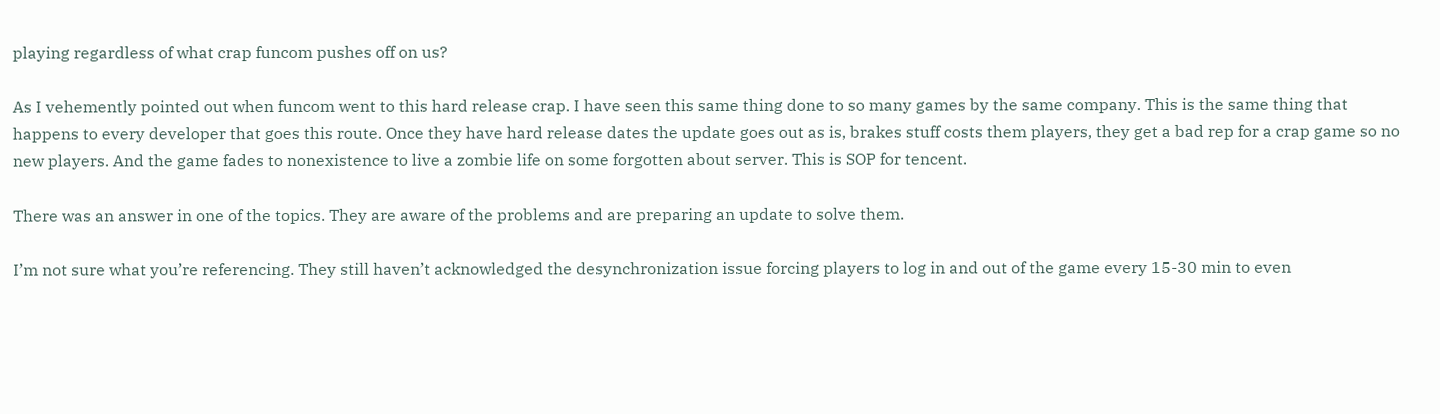playing regardless of what crap funcom pushes off on us?

As I vehemently pointed out when funcom went to this hard release crap. I have seen this same thing done to so many games by the same company. This is the same thing that happens to every developer that goes this route. Once they have hard release dates the update goes out as is, brakes stuff costs them players, they get a bad rep for a crap game so no new players. And the game fades to nonexistence to live a zombie life on some forgotten about server. This is SOP for tencent.

There was an answer in one of the topics. They are aware of the problems and are preparing an update to solve them.

I’m not sure what you’re referencing. They still haven’t acknowledged the desynchronization issue forcing players to log in and out of the game every 15-30 min to even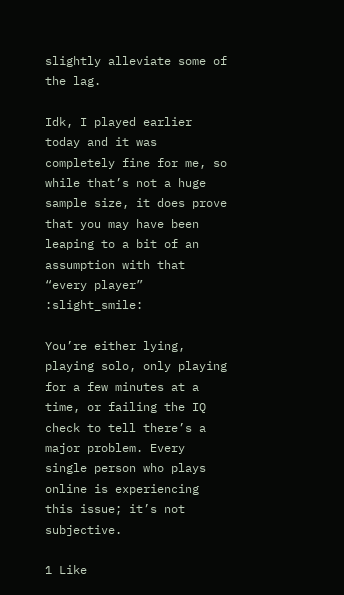slightly alleviate some of the lag.

Idk, I played earlier today and it was completely fine for me, so while that’s not a huge sample size, it does prove that you may have been leaping to a bit of an assumption with that “every player” :slight_smile:

You’re either lying, playing solo, only playing for a few minutes at a time, or failing the IQ check to tell there’s a major problem. Every single person who plays online is experiencing this issue; it’s not subjective.

1 Like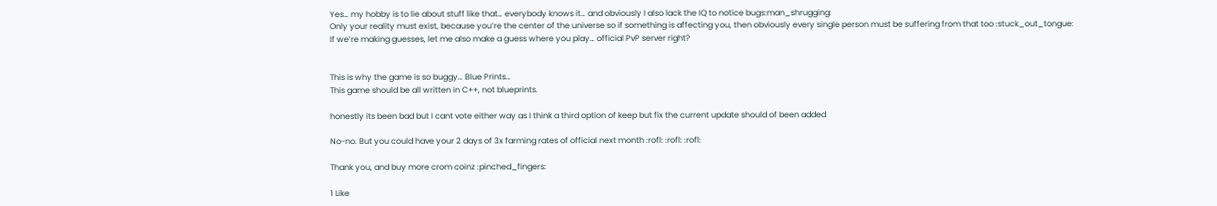Yes… my hobby is to lie about stuff like that… everybody knows it… and obviously I also lack the IQ to notice bugs:man_shrugging:
Only your reality must exist, because you’re the center of the universe so if something is affecting you, then obviously every single person must be suffering from that too :stuck_out_tongue:
If we’re making guesses, let me also make a guess where you play… official PvP server right?


This is why the game is so buggy… Blue Prints…
This game should be all written in C++, not blueprints.

honestly its been bad but I cant vote either way as I think a third option of keep but fix the current update should of been added

No-no. But you could have your 2 days of 3x farming rates of official next month :rofl: :rofl: :rofl:

Thank you, and buy more crom coinz :pinched_fingers:

1 Like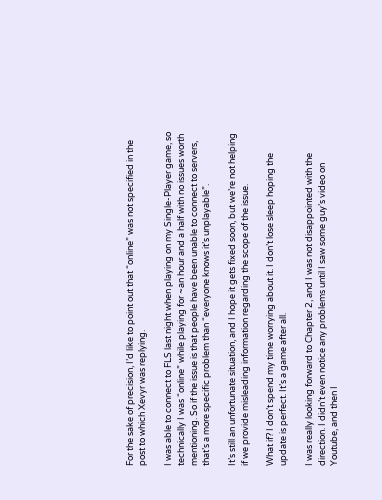For the sake of precision, I’d like to point out that “online” was not specified in the post to which Xevyr was replying.

I was able to connect to FLS last night when playing on my Single-Player game, so technically I was “online” while playing for ~an hour and a half with no issues worth mentioning. So if the issue is that people have been unable to connect to servers, that’s a more specific problem than “everyone knows it’s unplayable”.

It’s still an unfortunate situation, and I hope it gets fixed soon, but we’re not helping if we provide misleading information regarding the scope of the issue.

What if? I don’t spend my time worrying about it. I don’t lose sleep hoping the update is perfect. It’s a game after all.

I was really looking forward to Chapter 2, and I was not disappointed with the direction. I didn’t even notice any problems until I saw some guy’s video on Youtube, and then I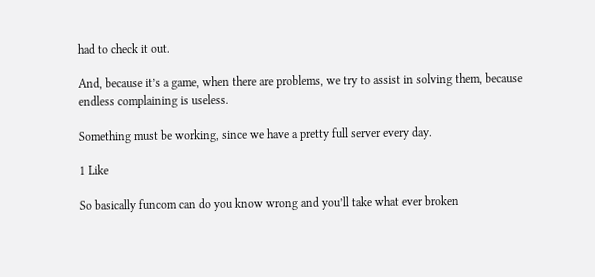had to check it out.

And, because it’s a game, when there are problems, we try to assist in solving them, because endless complaining is useless.

Something must be working, since we have a pretty full server every day.

1 Like

So basically funcom can do you know wrong and you’ll take what ever broken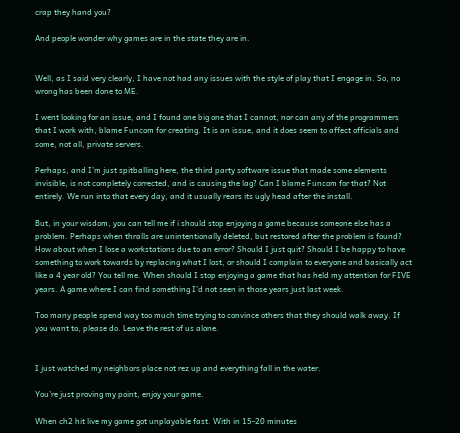crap they hand you?

And people wonder why games are in the state they are in.


Well, as I said very clearly, I have not had any issues with the style of play that I engage in. So, no wrong has been done to ME.

I went looking for an issue, and I found one big one that I cannot, nor can any of the programmers that I work with, blame Funcom for creating. It is an issue, and it does seem to affect officials and some, not all, private servers.

Perhaps, and I’m just spitballing here, the third party software issue that made some elements invisible, is not completely corrected, and is causing the lag? Can I blame Funcom for that? Not entirely. We run into that every day, and it usually rears its ugly head after the install.

But, in your wisdom, you can tell me if i should stop enjoying a game because someone else has a problem. Perhaps when thralls are unintentionally deleted, but restored after the problem is found? How about when I lose a workstations due to an error? Should I just quit? Should I be happy to have something to work towards by replacing what I lost, or should I complain to everyone and basically act like a 4 year old? You tell me. When should I stop enjoying a game that has held my attention for FIVE years. A game where I can find something I’d not seen in those years just last week.

Too many people spend way too much time trying to convince others that they should walk away. If you want to, please do. Leave the rest of us alone.


I just watched my neighbors place not rez up and everything fall in the water.

You’re just proving my point, enjoy your game.

When ch2 hit live my game got unplayable fast. With in 15-20 minutes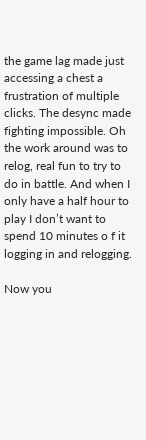the game lag made just accessing a chest a frustration of multiple clicks. The desync made fighting impossible. Oh the work around was to relog, real fun to try to do in battle. And when I only have a half hour to play I don’t want to spend 10 minutes o f it logging in and relogging.

Now you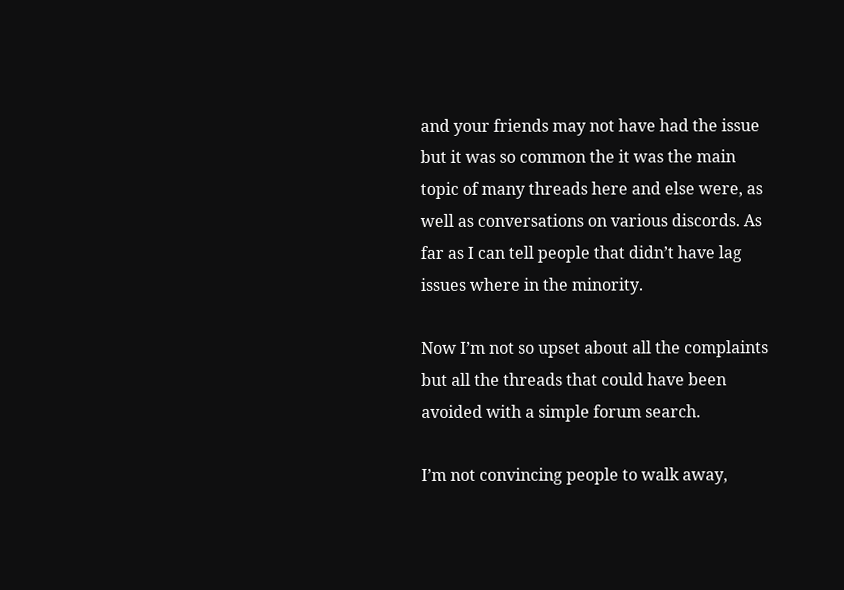and your friends may not have had the issue but it was so common the it was the main topic of many threads here and else were, as well as conversations on various discords. As far as I can tell people that didn’t have lag issues where in the minority.

Now I’m not so upset about all the complaints but all the threads that could have been avoided with a simple forum search.

I’m not convincing people to walk away,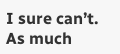I sure can’t. As much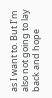as I want to. But I’m also not going to lay back and hope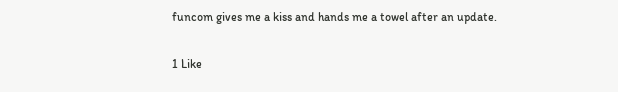funcom gives me a kiss and hands me a towel after an update.

1 Like